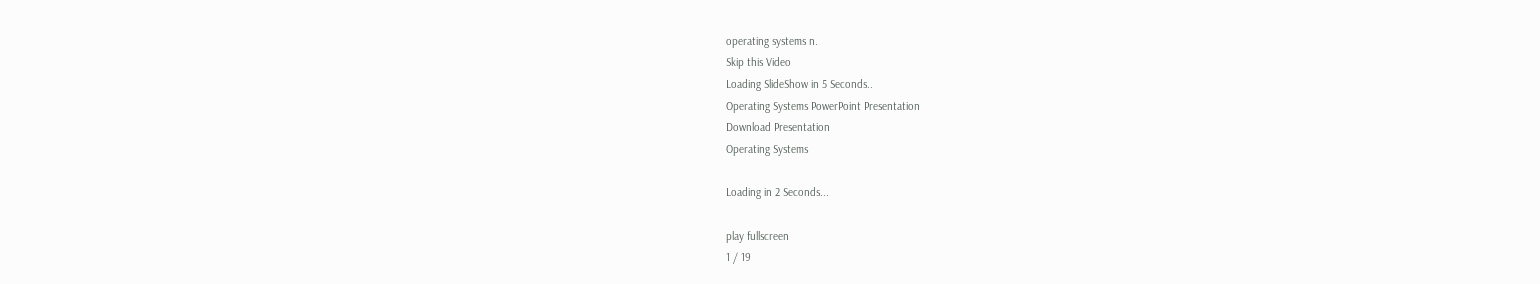operating systems n.
Skip this Video
Loading SlideShow in 5 Seconds..
Operating Systems PowerPoint Presentation
Download Presentation
Operating Systems

Loading in 2 Seconds...

play fullscreen
1 / 19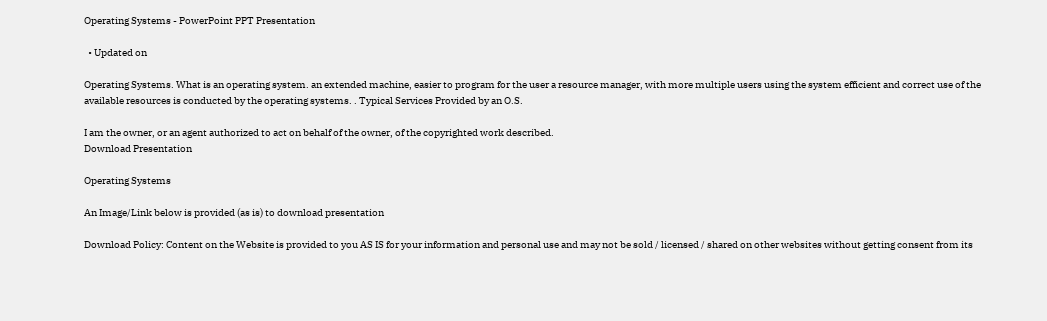Operating Systems - PowerPoint PPT Presentation

  • Updated on

Operating Systems. What is an operating system. an extended machine, easier to program for the user a resource manager, with more multiple users using the system efficient and correct use of the available resources is conducted by the operating systems. . Typical Services Provided by an O.S.

I am the owner, or an agent authorized to act on behalf of the owner, of the copyrighted work described.
Download Presentation

Operating Systems

An Image/Link below is provided (as is) to download presentation

Download Policy: Content on the Website is provided to you AS IS for your information and personal use and may not be sold / licensed / shared on other websites without getting consent from its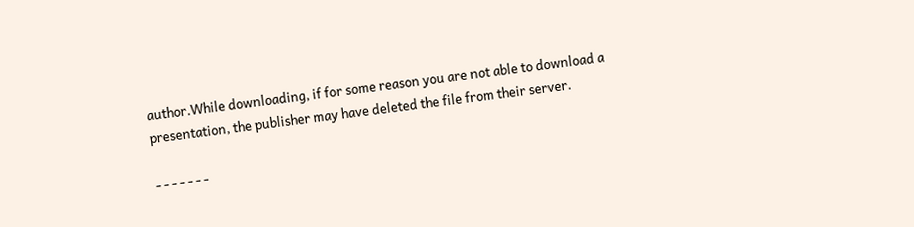author.While downloading, if for some reason you are not able to download a presentation, the publisher may have deleted the file from their server.

- - - - - - -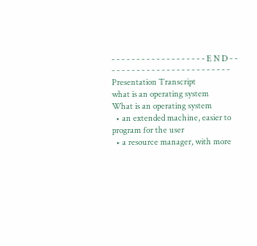- - - - - - - - - - - - - - - - - - - E N D - - - - - - - - - - - - - - - - - - - - - - - - - -
Presentation Transcript
what is an operating system
What is an operating system
  • an extended machine, easier to program for the user
  • a resource manager, with more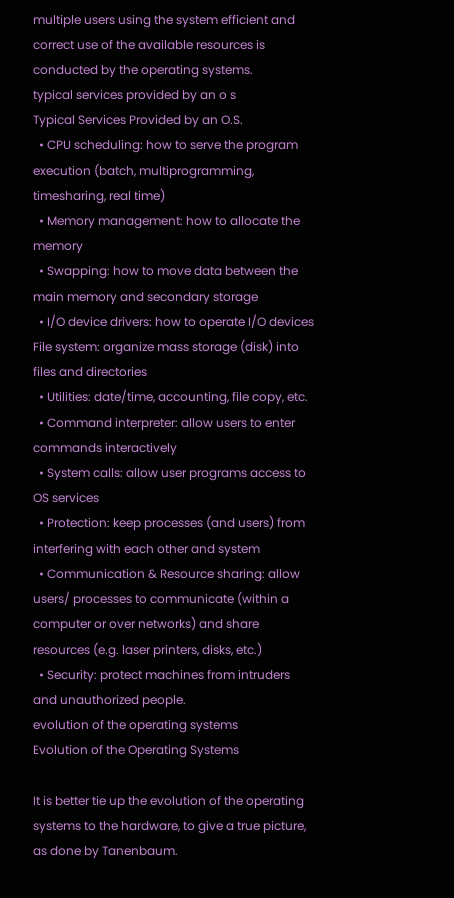multiple users using the system efficient and correct use of the available resources is conducted by the operating systems.
typical services provided by an o s
Typical Services Provided by an O.S.
  • CPU scheduling: how to serve the program execution (batch, multiprogramming, timesharing, real time)
  • Memory management: how to allocate the memory
  • Swapping: how to move data between the main memory and secondary storage
  • I/O device drivers: how to operate I/O devices
File system: organize mass storage (disk) into files and directories
  • Utilities: date/time, accounting, file copy, etc.
  • Command interpreter: allow users to enter commands interactively
  • System calls: allow user programs access to OS services
  • Protection: keep processes (and users) from interfering with each other and system
  • Communication & Resource sharing: allow users/ processes to communicate (within a computer or over networks) and share resources (e.g. laser printers, disks, etc.)
  • Security: protect machines from intruders and unauthorized people.
evolution of the operating systems
Evolution of the Operating Systems

It is better tie up the evolution of the operating systems to the hardware, to give a true picture, as done by Tanenbaum.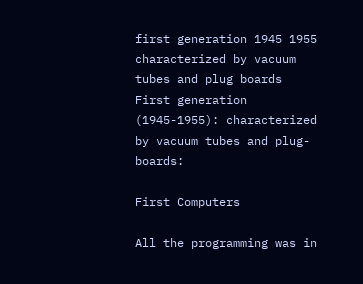first generation 1945 1955 characterized by vacuum tubes and plug boards
First generation (1945-1955): characterized by vacuum tubes and plug-boards:

First Computers

All the programming was in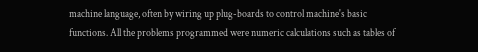machine language, often by wiring up plug-boards to control machine's basic functions. All the problems programmed were numeric calculations such as tables of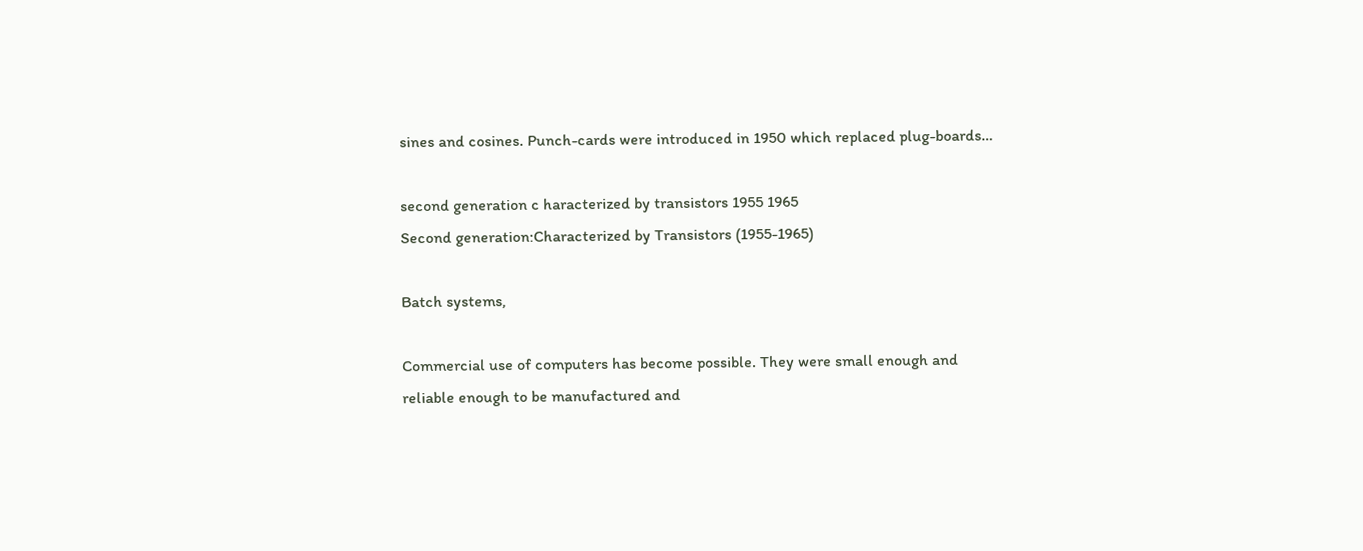sines and cosines. Punch-cards were introduced in 1950 which replaced plug-boards…

second generation c haracterized by transistors 1955 1965
Second generation:Characterized by Transistors (1955-1965)

Batch systems,

Commercial use of computers has become possible. They were small enough and reliable enough to be manufactured and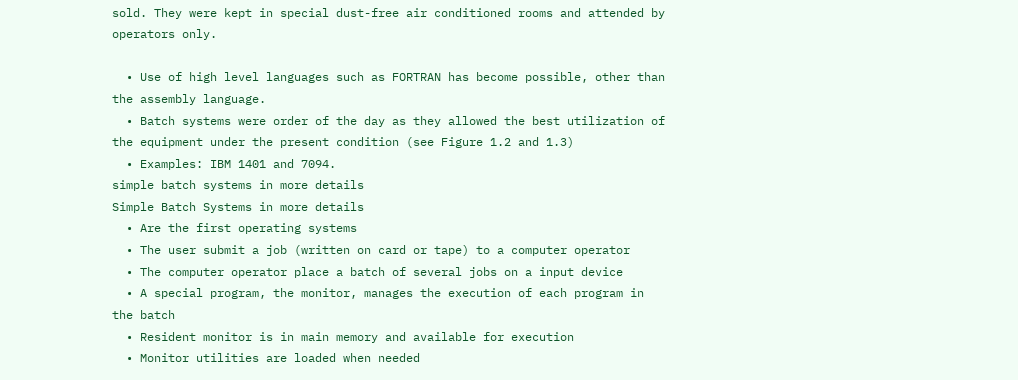sold. They were kept in special dust-free air conditioned rooms and attended by operators only.

  • Use of high level languages such as FORTRAN has become possible, other than the assembly language.
  • Batch systems were order of the day as they allowed the best utilization of the equipment under the present condition (see Figure 1.2 and 1.3)
  • Examples: IBM 1401 and 7094.
simple batch systems in more details
Simple Batch Systems in more details
  • Are the first operating systems
  • The user submit a job (written on card or tape) to a computer operator
  • The computer operator place a batch of several jobs on a input device
  • A special program, the monitor, manages the execution of each program in the batch
  • Resident monitor is in main memory and available for execution
  • Monitor utilities are loaded when needed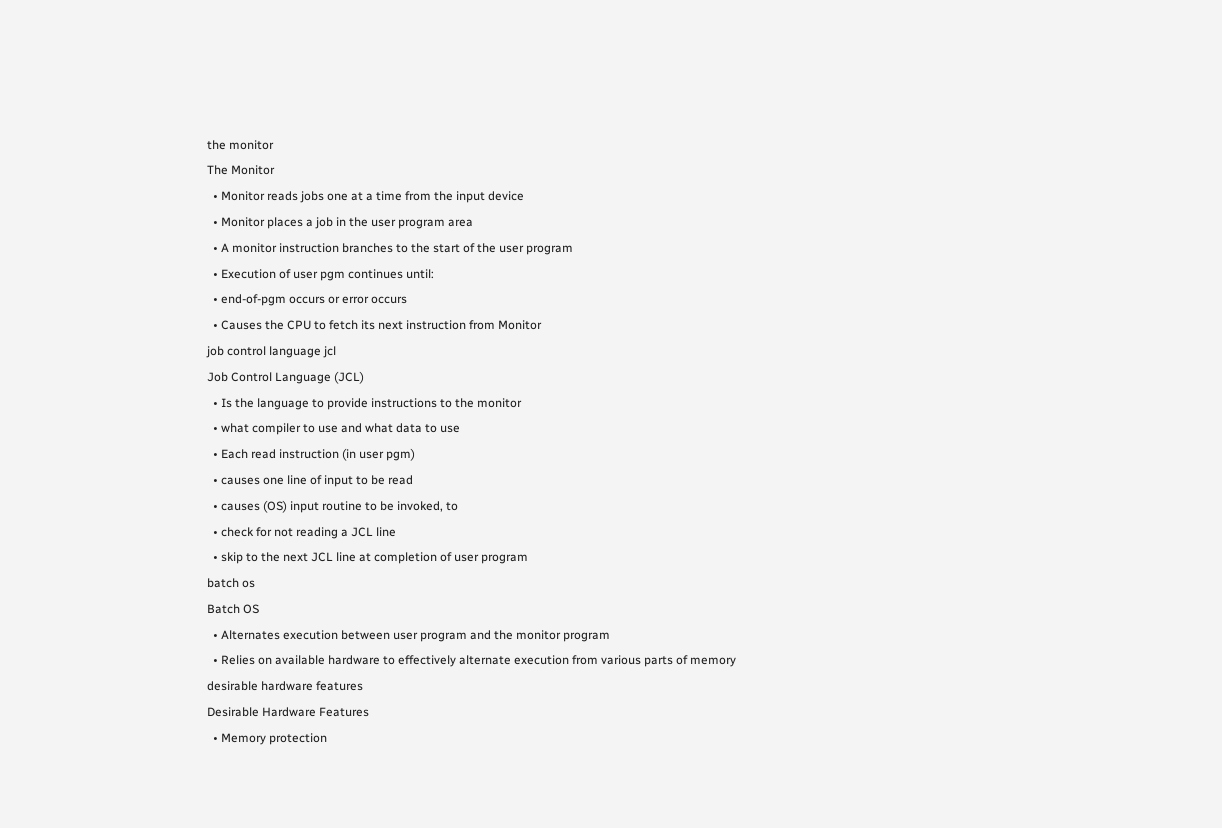the monitor
The Monitor
  • Monitor reads jobs one at a time from the input device
  • Monitor places a job in the user program area
  • A monitor instruction branches to the start of the user program
  • Execution of user pgm continues until:
  • end-of-pgm occurs or error occurs
  • Causes the CPU to fetch its next instruction from Monitor
job control language jcl
Job Control Language (JCL)
  • Is the language to provide instructions to the monitor
  • what compiler to use and what data to use
  • Each read instruction (in user pgm)
  • causes one line of input to be read
  • causes (OS) input routine to be invoked, to
  • check for not reading a JCL line
  • skip to the next JCL line at completion of user program
batch os
Batch OS
  • Alternates execution between user program and the monitor program
  • Relies on available hardware to effectively alternate execution from various parts of memory
desirable hardware features
Desirable Hardware Features
  • Memory protection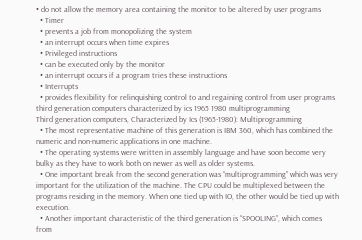• do not allow the memory area containing the monitor to be altered by user programs
  • Timer
  • prevents a job from monopolizing the system
  • an interrupt occurs when time expires
  • Privileged instructions
  • can be executed only by the monitor
  • an interrupt occurs if a program tries these instructions
  • Interrupts
  • provides flexibility for relinquishing control to and regaining control from user programs
third generation computers characterized by ics 1965 1980 multiprogramming
Third generation computers, Characterized by Ics (1965-1980): Multiprogramming
  • The most representative machine of this generation is IBM 360, which has combined the numeric and non-numeric applications in one machine.
  • The operating systems were written in assembly language and have soon become very bulky as they have to work both on newer as well as older systems.
  • One important break from the second generation was “multiprogramming” which was very important for the utilization of the machine. The CPU could be multiplexed between the programs residing in the memory. When one tied up with IO, the other would be tied up with execution.
  • Another important characteristic of the third generation is “SPOOLING”, which comes from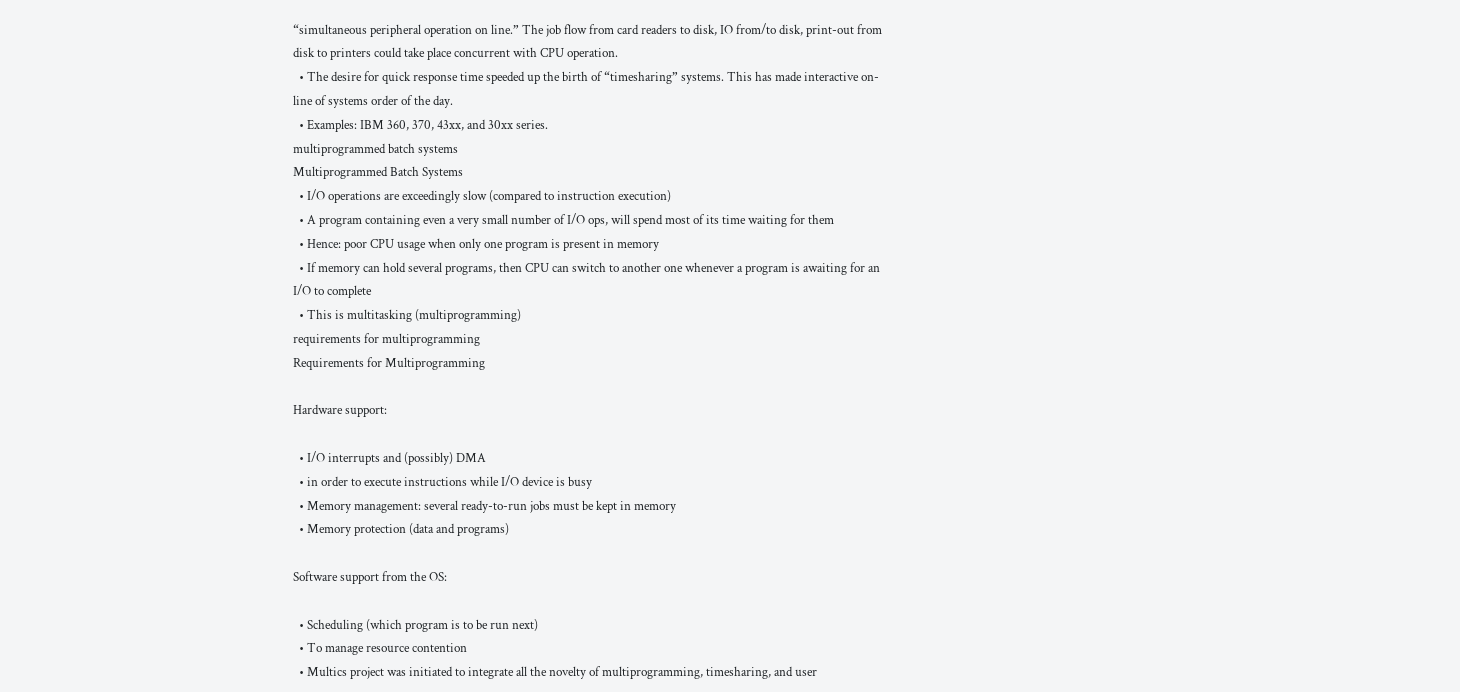“simultaneous peripheral operation on line.” The job flow from card readers to disk, IO from/to disk, print-out from disk to printers could take place concurrent with CPU operation.
  • The desire for quick response time speeded up the birth of “timesharing” systems. This has made interactive on-line of systems order of the day.
  • Examples: IBM 360, 370, 43xx, and 30xx series.
multiprogrammed batch systems
Multiprogrammed Batch Systems
  • I/O operations are exceedingly slow (compared to instruction execution)
  • A program containing even a very small number of I/O ops, will spend most of its time waiting for them
  • Hence: poor CPU usage when only one program is present in memory
  • If memory can hold several programs, then CPU can switch to another one whenever a program is awaiting for an I/O to complete
  • This is multitasking (multiprogramming)
requirements for multiprogramming
Requirements for Multiprogramming

Hardware support:

  • I/O interrupts and (possibly) DMA
  • in order to execute instructions while I/O device is busy
  • Memory management: several ready-to-run jobs must be kept in memory
  • Memory protection (data and programs)

Software support from the OS:

  • Scheduling (which program is to be run next)
  • To manage resource contention
  • Multics project was initiated to integrate all the novelty of multiprogramming, timesharing, and user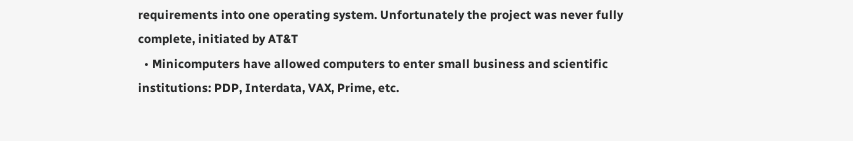requirements into one operating system. Unfortunately the project was never fully complete, initiated by AT&T
  • Minicomputers have allowed computers to enter small business and scientific institutions: PDP, Interdata, VAX, Prime, etc.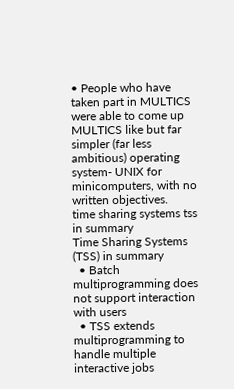• People who have taken part in MULTICS were able to come up MULTICS like but far simpler (far less ambitious) operating system- UNIX for minicomputers, with no written objectives.
time sharing systems tss in summary
Time Sharing Systems (TSS) in summary
  • Batch multiprogramming does not support interaction with users
  • TSS extends multiprogramming to handle multiple interactive jobs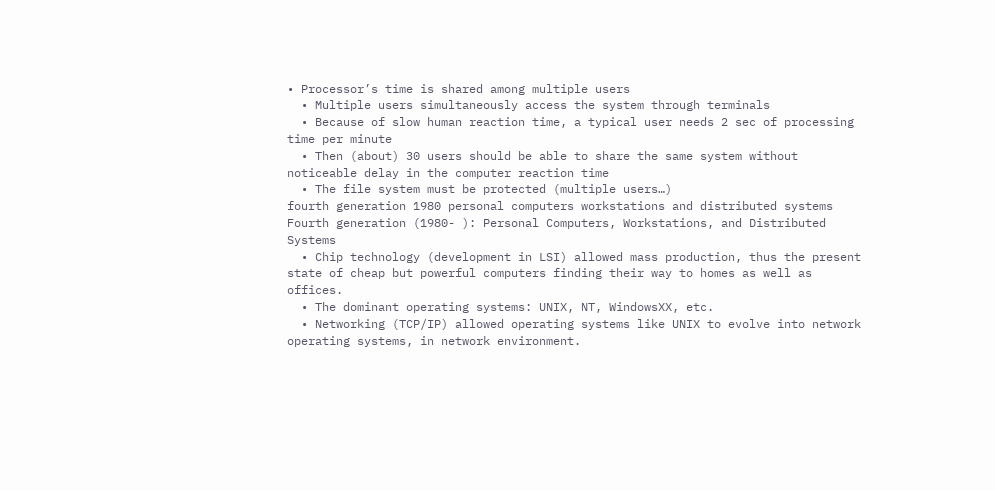• Processor’s time is shared among multiple users
  • Multiple users simultaneously access the system through terminals
  • Because of slow human reaction time, a typical user needs 2 sec of processing time per minute
  • Then (about) 30 users should be able to share the same system without noticeable delay in the computer reaction time
  • The file system must be protected (multiple users…)
fourth generation 1980 personal computers workstations and distributed systems
Fourth generation (1980- ): Personal Computers, Workstations, and Distributed Systems
  • Chip technology (development in LSI) allowed mass production, thus the present state of cheap but powerful computers finding their way to homes as well as offices.
  • The dominant operating systems: UNIX, NT, WindowsXX, etc.
  • Networking (TCP/IP) allowed operating systems like UNIX to evolve into network operating systems, in network environment.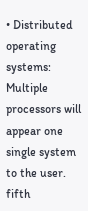• Distributed operating systems: Multiple processors will appear one single system to the user.
fifth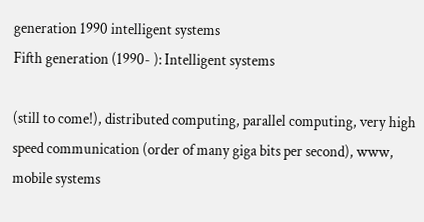generation 1990 intelligent systems
Fifth generation (1990- ): Intelligent systems

(still to come!), distributed computing, parallel computing, very high speed communication (order of many giga bits per second), www, mobile systems